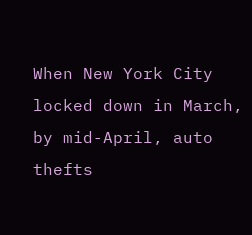When New York City locked down in March, by mid-April, auto thefts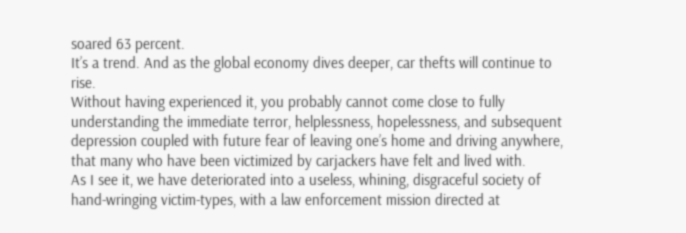soared 63 percent.
It’s a trend. And as the global economy dives deeper, car thefts will continue to rise.
Without having experienced it, you probably cannot come close to fully understanding the immediate terror, helplessness, hopelessness, and subsequent depression coupled with future fear of leaving one’s home and driving anywhere, that many who have been victimized by carjackers have felt and lived with.
As I see it, we have deteriorated into a useless, whining, disgraceful society of hand-wringing victim-types, with a law enforcement mission directed at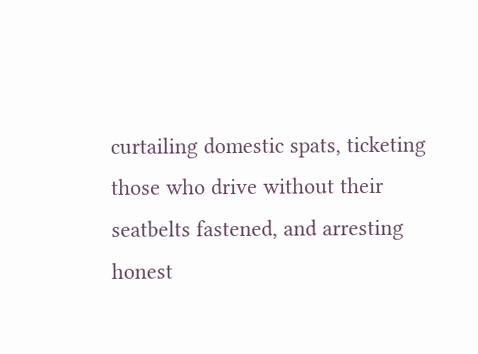curtailing domestic spats, ticketing those who drive without their seatbelts fastened, and arresting honest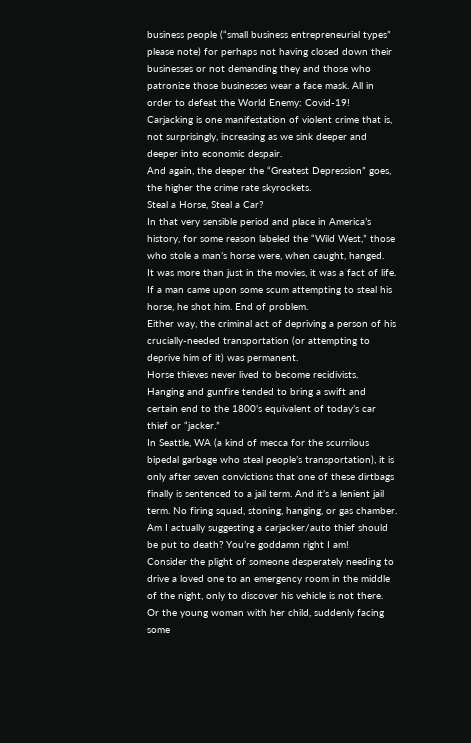business people (“small business entrepreneurial types” please note) for perhaps not having closed down their businesses or not demanding they and those who patronize those businesses wear a face mask. All in order to defeat the World Enemy: Covid-19!
Carjacking is one manifestation of violent crime that is, not surprisingly, increasing as we sink deeper and deeper into economic despair.
And again, the deeper the “Greatest Depression” goes, the higher the crime rate skyrockets.
Steal a Horse, Steal a Car?
In that very sensible period and place in America’s history, for some reason labeled the “Wild West,” those who stole a man’s horse were, when caught, hanged.
It was more than just in the movies, it was a fact of life. If a man came upon some scum attempting to steal his horse, he shot him. End of problem.
Either way, the criminal act of depriving a person of his crucially-needed transportation (or attempting to deprive him of it) was permanent.
Horse thieves never lived to become recidivists. Hanging and gunfire tended to bring a swift and certain end to the 1800’s equivalent of today’s car thief or “jacker.”
In Seattle, WA (a kind of mecca for the scurrilous bipedal garbage who steal people’s transportation), it is only after seven convictions that one of these dirtbags finally is sentenced to a jail term. And it’s a lenient jail term. No firing squad, stoning, hanging, or gas chamber.
Am I actually suggesting a carjacker/auto thief should be put to death? You’re goddamn right I am!
Consider the plight of someone desperately needing to drive a loved one to an emergency room in the middle of the night, only to discover his vehicle is not there. Or the young woman with her child, suddenly facing some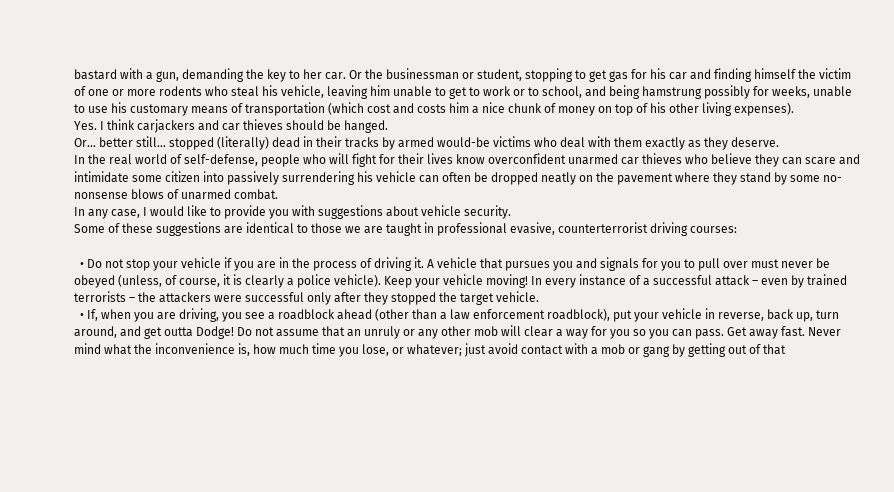bastard with a gun, demanding the key to her car. Or the businessman or student, stopping to get gas for his car and finding himself the victim of one or more rodents who steal his vehicle, leaving him unable to get to work or to school, and being hamstrung possibly for weeks, unable to use his customary means of transportation (which cost and costs him a nice chunk of money on top of his other living expenses).
Yes. I think carjackers and car thieves should be hanged.
Or… better still… stopped (literally) dead in their tracks by armed would-be victims who deal with them exactly as they deserve.
In the real world of self-defense, people who will fight for their lives know overconfident unarmed car thieves who believe they can scare and intimidate some citizen into passively surrendering his vehicle can often be dropped neatly on the pavement where they stand by some no-nonsense blows of unarmed combat.
In any case, I would like to provide you with suggestions about vehicle security.
Some of these suggestions are identical to those we are taught in professional evasive, counterterrorist driving courses:

  • Do not stop your vehicle if you are in the process of driving it. A vehicle that pursues you and signals for you to pull over must never be obeyed (unless, of course, it is clearly a police vehicle). Keep your vehicle moving! In every instance of a successful attack – even by trained terrorists – the attackers were successful only after they stopped the target vehicle.
  • If, when you are driving, you see a roadblock ahead (other than a law enforcement roadblock), put your vehicle in reverse, back up, turn around, and get outta Dodge! Do not assume that an unruly or any other mob will clear a way for you so you can pass. Get away fast. Never mind what the inconvenience is, how much time you lose, or whatever; just avoid contact with a mob or gang by getting out of that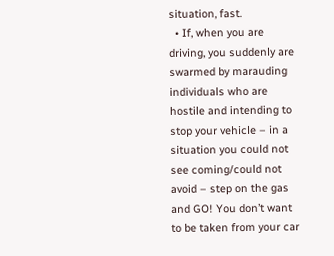situation, fast.
  • If, when you are driving, you suddenly are swarmed by marauding individuals who are hostile and intending to stop your vehicle – in a situation you could not see coming/could not avoid – step on the gas and GO! You don’t want to be taken from your car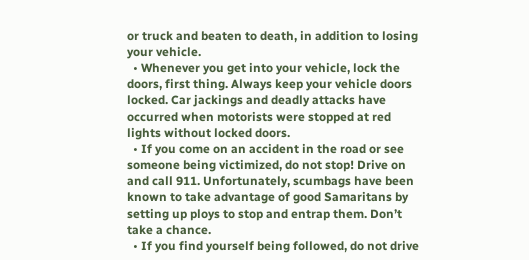or truck and beaten to death, in addition to losing your vehicle.
  • Whenever you get into your vehicle, lock the doors, first thing. Always keep your vehicle doors locked. Car jackings and deadly attacks have occurred when motorists were stopped at red lights without locked doors.
  • If you come on an accident in the road or see someone being victimized, do not stop! Drive on and call 911. Unfortunately, scumbags have been known to take advantage of good Samaritans by setting up ploys to stop and entrap them. Don’t take a chance.
  • If you find yourself being followed, do not drive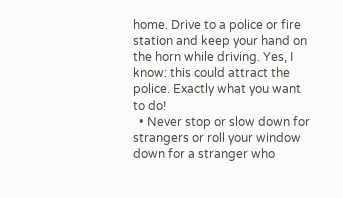home. Drive to a police or fire station and keep your hand on the horn while driving. Yes, I know: this could attract the police. Exactly what you want to do!
  • Never stop or slow down for strangers or roll your window down for a stranger who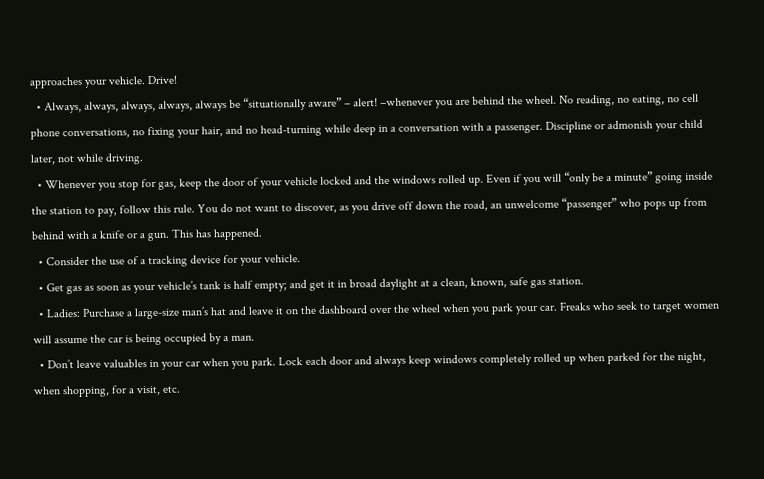approaches your vehicle. Drive!
  • Always, always, always, always, always be “situationally aware” – alert! –whenever you are behind the wheel. No reading, no eating, no cell phone conversations, no fixing your hair, and no head-turning while deep in a conversation with a passenger. Discipline or admonish your child later, not while driving.
  • Whenever you stop for gas, keep the door of your vehicle locked and the windows rolled up. Even if you will “only be a minute” going inside the station to pay, follow this rule. You do not want to discover, as you drive off down the road, an unwelcome “passenger” who pops up from behind with a knife or a gun. This has happened.
  • Consider the use of a tracking device for your vehicle.
  • Get gas as soon as your vehicle’s tank is half empty; and get it in broad daylight at a clean, known, safe gas station.
  • Ladies: Purchase a large-size man’s hat and leave it on the dashboard over the wheel when you park your car. Freaks who seek to target women will assume the car is being occupied by a man.
  • Don’t leave valuables in your car when you park. Lock each door and always keep windows completely rolled up when parked for the night, when shopping, for a visit, etc.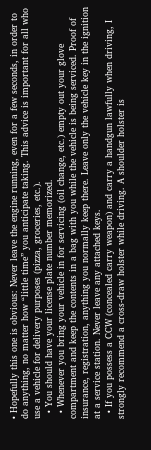• Hopefully this one is obvious: Never leave the engine running, even for a few seconds, in order to do anything, no matter how “little time” you anticipate taking. This advice is important for all who use a vehicle for delivery purposes (pizza, groceries, etc.).
  • You should have your license plate number memorized.
  • Whenever you bring your vehicle in for servicing (oil change, etc.) empty out your glove compartment and keep the contents in a bag with you while the vehicle is being serviced. Proof of insurance, registration, anything you normally keep there. Leave only the vehicle key in the ignition at a service station. Never leave any attached keys.
  • If you possess a CCW (concealed carry weapon) and carry a handgun lawfully when driving, I strongly recommend a cross-draw holster while driving. A shoulder holster is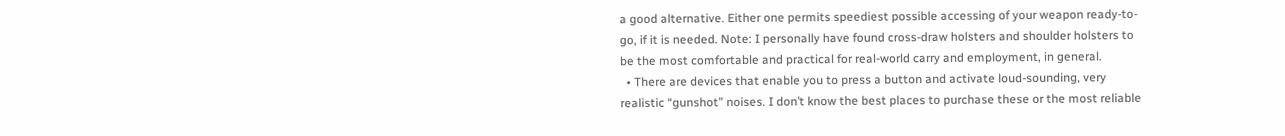a good alternative. Either one permits speediest possible accessing of your weapon ready-to-go, if it is needed. Note: I personally have found cross-draw holsters and shoulder holsters to be the most comfortable and practical for real-world carry and employment, in general.
  • There are devices that enable you to press a button and activate loud-sounding, very realistic “gunshot” noises. I don’t know the best places to purchase these or the most reliable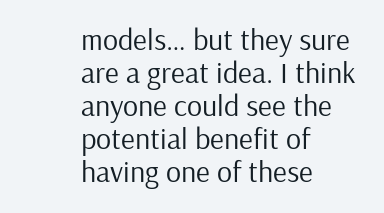models… but they sure are a great idea. I think anyone could see the potential benefit of having one of these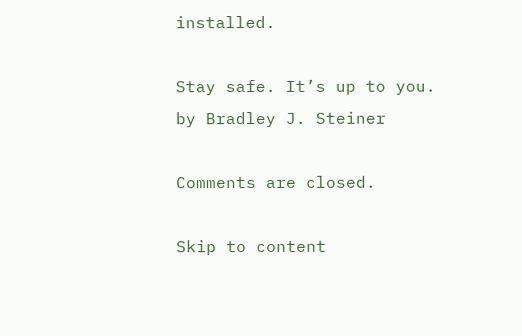installed.

Stay safe. It’s up to you.
by Bradley J. Steiner

Comments are closed.

Skip to content